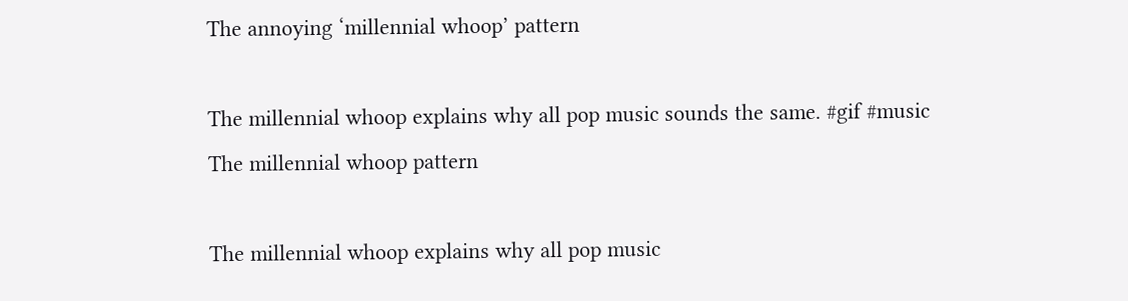The annoying ‘millennial whoop’ pattern

The millennial whoop explains why all pop music sounds the same. #gif #music
The millennial whoop pattern

The millennial whoop explains why all pop music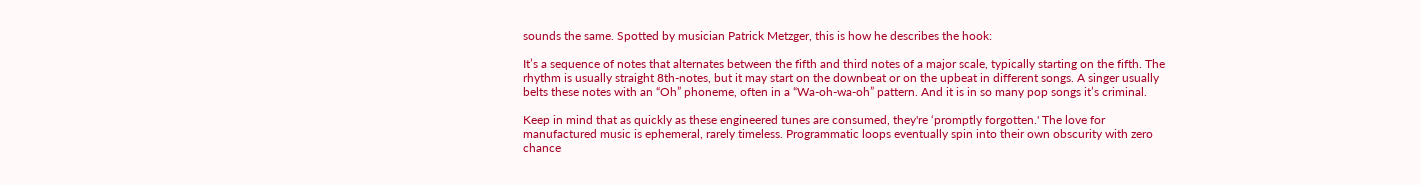sounds the same. Spotted by musician Patrick Metzger, this is how he describes the hook:

It’s a sequence of notes that alternates between the fifth and third notes of a major scale, typically starting on the fifth. The rhythm is usually straight 8th-notes, but it may start on the downbeat or on the upbeat in different songs. A singer usually belts these notes with an “Oh” phoneme, often in a “Wa-oh-wa-oh” pattern. And it is in so many pop songs it’s criminal.

Keep in mind that as quickly as these engineered tunes are consumed, they're ‘promptly forgotten.' The love for manufactured music is ephemeral, rarely timeless. Programmatic loops eventually spin into their own obscurity with zero chance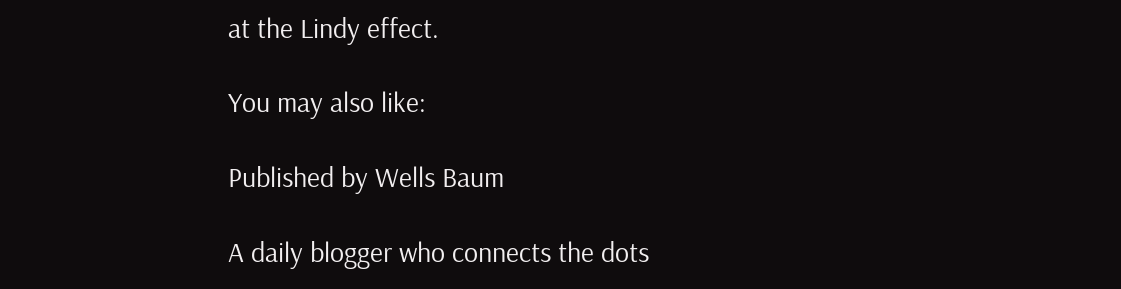at the Lindy effect.

You may also like:

Published by Wells Baum

A daily blogger who connects the dots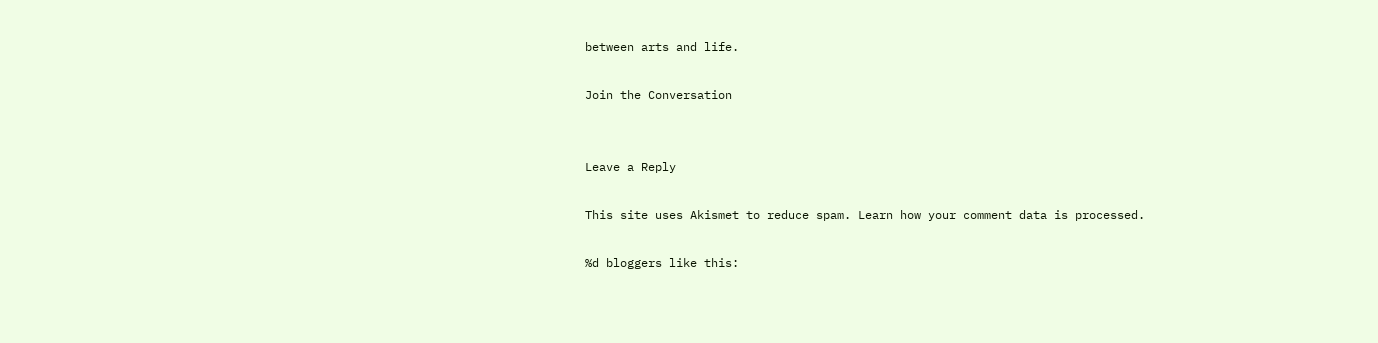between arts and life.

Join the Conversation


Leave a Reply

This site uses Akismet to reduce spam. Learn how your comment data is processed.

%d bloggers like this: